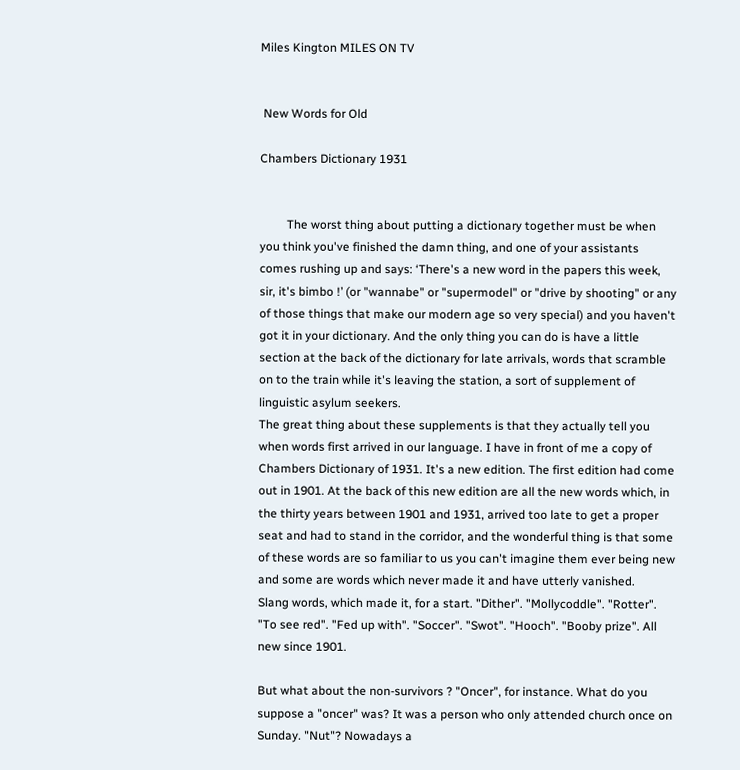Miles Kington MILES ON TV


 New Words for Old

Chambers Dictionary 1931


         The worst thing about putting a dictionary together must be when you think you've finished the damn thing, and one of your assistants comes rushing up and says: ‘There's a new word in the papers this week, sir, it's bimbo !’ (or "wannabe" or "supermodel" or "drive by shooting" or any of those things that make our modern age so very special) and you haven't got it in your dictionary. And the only thing you can do is have a little section at the back of the dictionary for late arrivals, words that scramble on to the train while it's leaving the station, a sort of supplement of linguistic asylum seekers.
The great thing about these supplements is that they actually tell you when words first arrived in our language. I have in front of me a copy of Chambers Dictionary of 1931. It's a new edition. The first edition had come out in 1901. At the back of this new edition are all the new words which, in the thirty years between 1901 and 1931, arrived too late to get a proper seat and had to stand in the corridor, and the wonderful thing is that some of these words are so familiar to us you can't imagine them ever being new and some are words which never made it and have utterly vanished.
Slang words, which made it, for a start. "Dither". "Mollycoddle". "Rotter". "To see red". "Fed up with". "Soccer". "Swot". "Hooch". "Booby prize". All new since 1901.

But what about the non-survivors ? "Oncer", for instance. What do you suppose a "oncer" was? It was a person who only attended church once on Sunday. "Nut"? Nowadays a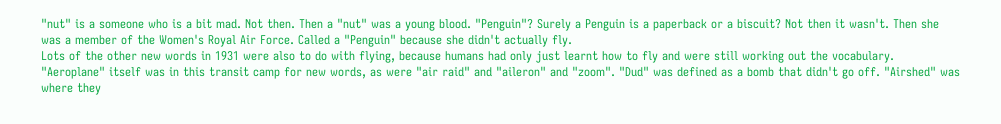"nut" is a someone who is a bit mad. Not then. Then a "nut" was a young blood. "Penguin"? Surely a Penguin is a paperback or a biscuit? Not then it wasn't. Then she was a member of the Women's Royal Air Force. Called a "Penguin" because she didn't actually fly.
Lots of the other new words in 1931 were also to do with flying, because humans had only just learnt how to fly and were still working out the vocabulary. "Aeroplane" itself was in this transit camp for new words, as were "air raid" and "aileron" and "zoom". "Dud" was defined as a bomb that didn't go off. "Airshed" was where they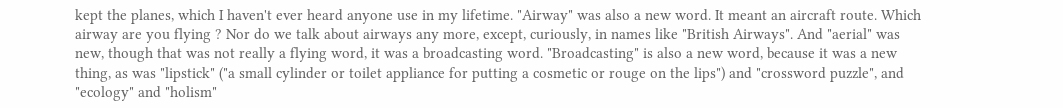kept the planes, which I haven't ever heard anyone use in my lifetime. "Airway" was also a new word. It meant an aircraft route. Which airway are you flying ? Nor do we talk about airways any more, except, curiously, in names like "British Airways". And "aerial" was new, though that was not really a flying word, it was a broadcasting word. "Broadcasting" is also a new word, because it was a new thing, as was "lipstick" ("a small cylinder or toilet appliance for putting a cosmetic or rouge on the lips") and "crossword puzzle", and "ecology" and "holism"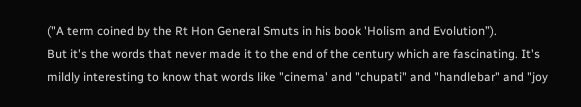("A term coined by the Rt Hon General Smuts in his book 'Holism and Evolution”).
But it's the words that never made it to the end of the century which are fascinating. It's mildly interesting to know that words like "cinema' and "chupati" and "handlebar" and "joy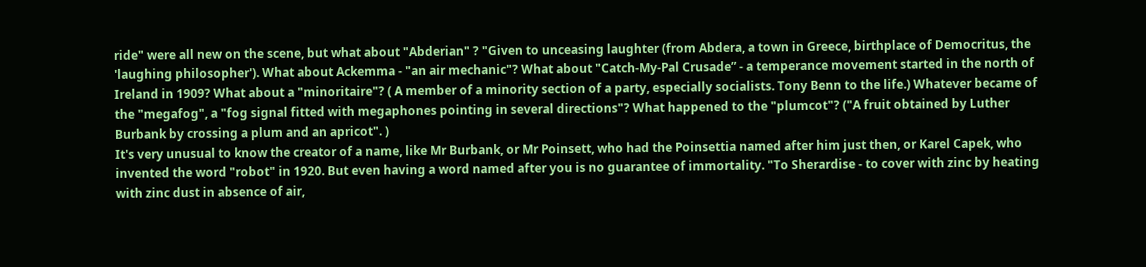ride" were all new on the scene, but what about "Abderian" ? "Given to unceasing laughter (from Abdera, a town in Greece, birthplace of Democritus, the 'laughing philosopher'). What about Ackemma - "an air mechanic"? What about "Catch-My-Pal Crusade” - a temperance movement started in the north of Ireland in 1909? What about a "minoritaire"? ( A member of a minority section of a party, especially socialists. Tony Benn to the life.) Whatever became of the "megafog", a "fog signal fitted with megaphones pointing in several directions"? What happened to the "plumcot"? ("A fruit obtained by Luther Burbank by crossing a plum and an apricot". )
It's very unusual to know the creator of a name, like Mr Burbank, or Mr Poinsett, who had the Poinsettia named after him just then, or Karel Capek, who invented the word "robot" in 1920. But even having a word named after you is no guarantee of immortality. "To Sherardise - to cover with zinc by heating with zinc dust in absence of air,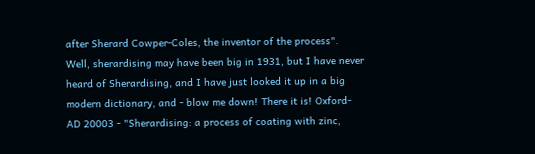after Sherard Cowper-Coles, the inventor of the process". Well, sherardising may have been big in 1931, but I have never heard of Sherardising, and I have just looked it up in a big modern dictionary, and - blow me down! There it is! Oxford- AD 20003 - "Sherardising: a process of coating with zinc,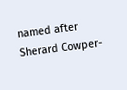named after Sherard Cowper-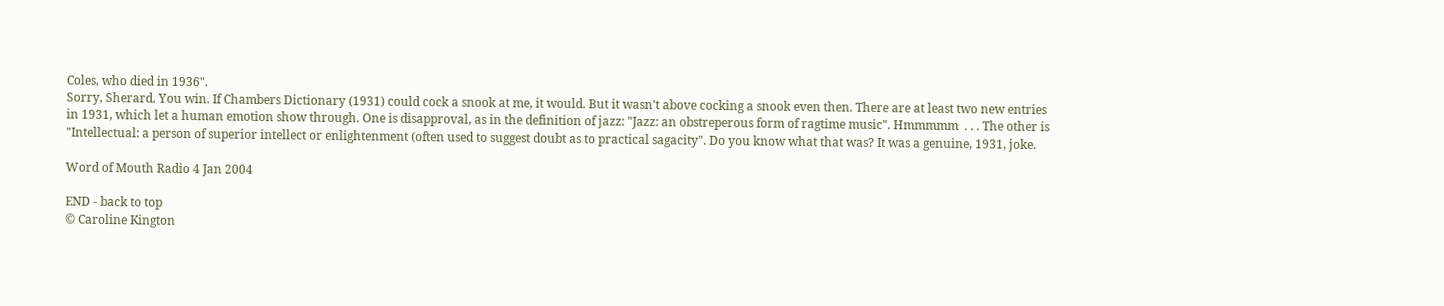Coles, who died in 1936".
Sorry, Sherard. You win. If Chambers Dictionary (1931) could cock a snook at me, it would. But it wasn't above cocking a snook even then. There are at least two new entries in 1931, which let a human emotion show through. One is disapproval, as in the definition of jazz: "Jazz: an obstreperous form of ragtime music". Hmmmmm  . . . The other is "Intellectual: a person of superior intellect or enlightenment (often used to suggest doubt as to practical sagacity". Do you know what that was? It was a genuine, 1931, joke.

Word of Mouth Radio 4 Jan 2004

END - back to top
© Caroline Kington